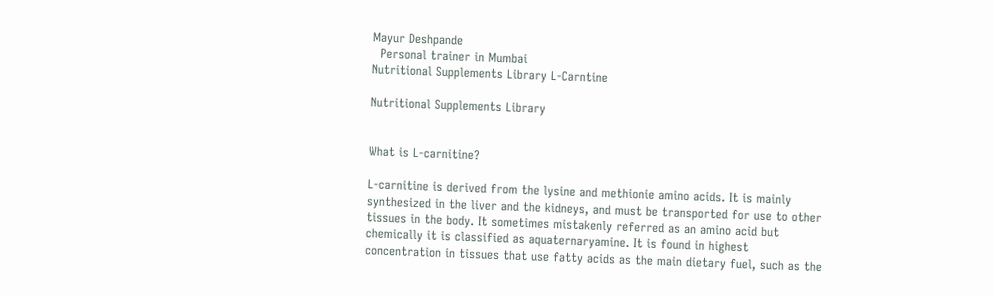Mayur Deshpande
  Personal trainer in Mumbai
Nutritional Supplements Library L-Carntine

Nutritional Supplements Library


What is L-carnitine?

L-carnitine is derived from the lysine and methionie amino acids. It is mainly synthesized in the liver and the kidneys, and must be transported for use to other tissues in the body. It sometimes mistakenly referred as an amino acid but chemically it is classified as aquaternaryamine. It is found in highest concentration in tissues that use fatty acids as the main dietary fuel, such as the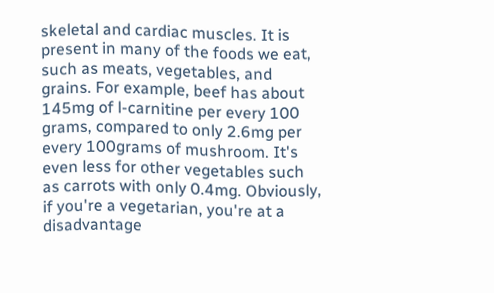skeletal and cardiac muscles. It is present in many of the foods we eat, such as meats, vegetables, and grains. For example, beef has about 145mg of l-carnitine per every 100 grams, compared to only 2.6mg per every 100grams of mushroom. It's even less for other vegetables such as carrots with only 0.4mg. Obviously, if you're a vegetarian, you're at a disadvantage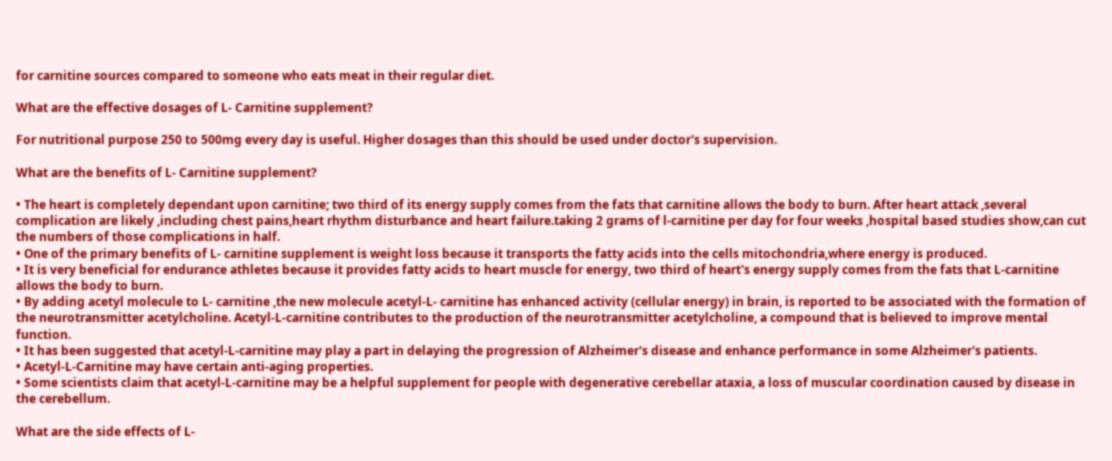for carnitine sources compared to someone who eats meat in their regular diet.

What are the effective dosages of L- Carnitine supplement?

For nutritional purpose 250 to 500mg every day is useful. Higher dosages than this should be used under doctor's supervision.

What are the benefits of L- Carnitine supplement?

• The heart is completely dependant upon carnitine; two third of its energy supply comes from the fats that carnitine allows the body to burn. After heart attack ,several complication are likely ,including chest pains,heart rhythm disturbance and heart failure.taking 2 grams of l-carnitine per day for four weeks ,hospital based studies show,can cut the numbers of those complications in half.
• One of the primary benefits of L- carnitine supplement is weight loss because it transports the fatty acids into the cells mitochondria,where energy is produced.
• It is very beneficial for endurance athletes because it provides fatty acids to heart muscle for energy, two third of heart's energy supply comes from the fats that L-carnitine allows the body to burn.
• By adding acetyl molecule to L- carnitine ,the new molecule acetyl-L- carnitine has enhanced activity (cellular energy) in brain, is reported to be associated with the formation of the neurotransmitter acetylcholine. Acetyl-L-carnitine contributes to the production of the neurotransmitter acetylcholine, a compound that is believed to improve mental function.
• It has been suggested that acetyl-L-carnitine may play a part in delaying the progression of Alzheimer's disease and enhance performance in some Alzheimer's patients.
• Acetyl-L-Carnitine may have certain anti-aging properties.
• Some scientists claim that acetyl-L-carnitine may be a helpful supplement for people with degenerative cerebellar ataxia, a loss of muscular coordination caused by disease in the cerebellum.

What are the side effects of L-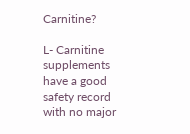Carnitine?

L- Carnitine supplements have a good safety record with no major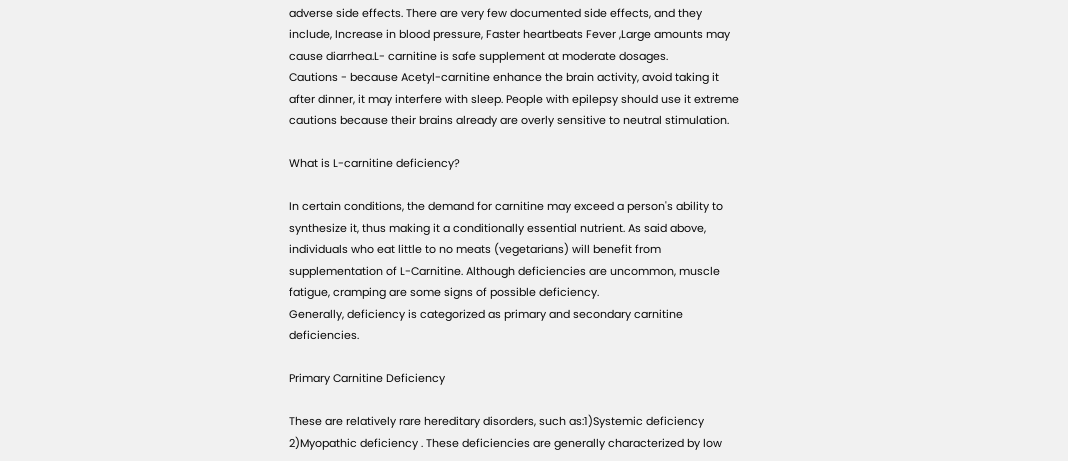adverse side effects. There are very few documented side effects, and they include, Increase in blood pressure, Faster heartbeats Fever ,Large amounts may cause diarrhea.L- carnitine is safe supplement at moderate dosages.
Cautions - because Acetyl-carnitine enhance the brain activity, avoid taking it after dinner, it may interfere with sleep. People with epilepsy should use it extreme cautions because their brains already are overly sensitive to neutral stimulation.

What is L-carnitine deficiency?

In certain conditions, the demand for carnitine may exceed a person's ability to synthesize it, thus making it a conditionally essential nutrient. As said above, individuals who eat little to no meats (vegetarians) will benefit from supplementation of L-Carnitine. Although deficiencies are uncommon, muscle fatigue, cramping are some signs of possible deficiency.
Generally, deficiency is categorized as primary and secondary carnitine deficiencies.

Primary Carnitine Deficiency

These are relatively rare hereditary disorders, such as:1)Systemic deficiency 2)Myopathic deficiency . These deficiencies are generally characterized by low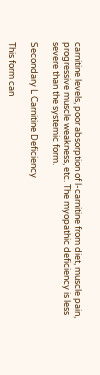carnitine levels, poor absorption of l-carnitine from diet, muscle pain, progressive muscle weakness, etc. The myopathic deficiency is less severe than the systemic form.

Secondary L Carnitine Deficiency

This form can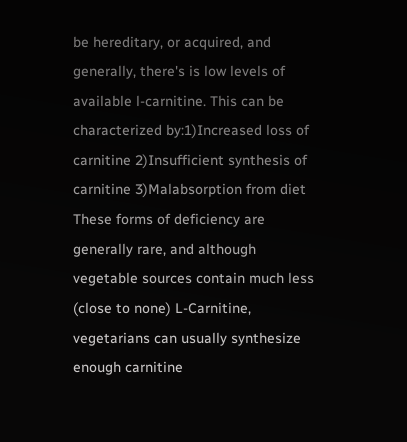be hereditary, or acquired, and generally, there's is low levels of available l-carnitine. This can be characterized by:1)Increased loss of carnitine 2)Insufficient synthesis of carnitine 3)Malabsorption from diet These forms of deficiency are generally rare, and although vegetable sources contain much less (close to none) L-Carnitine, vegetarians can usually synthesize enough carnitine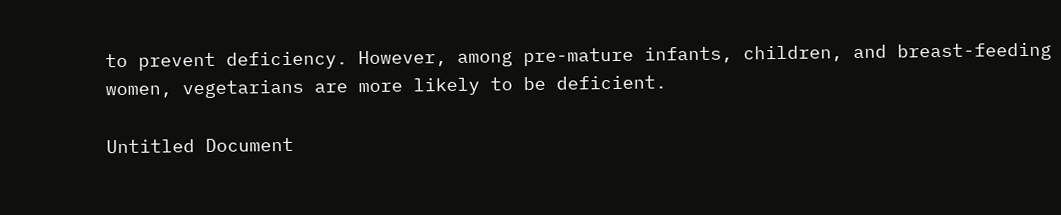to prevent deficiency. However, among pre-mature infants, children, and breast-feeding women, vegetarians are more likely to be deficient.

Untitled Document